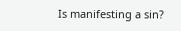Is manifesting a sin?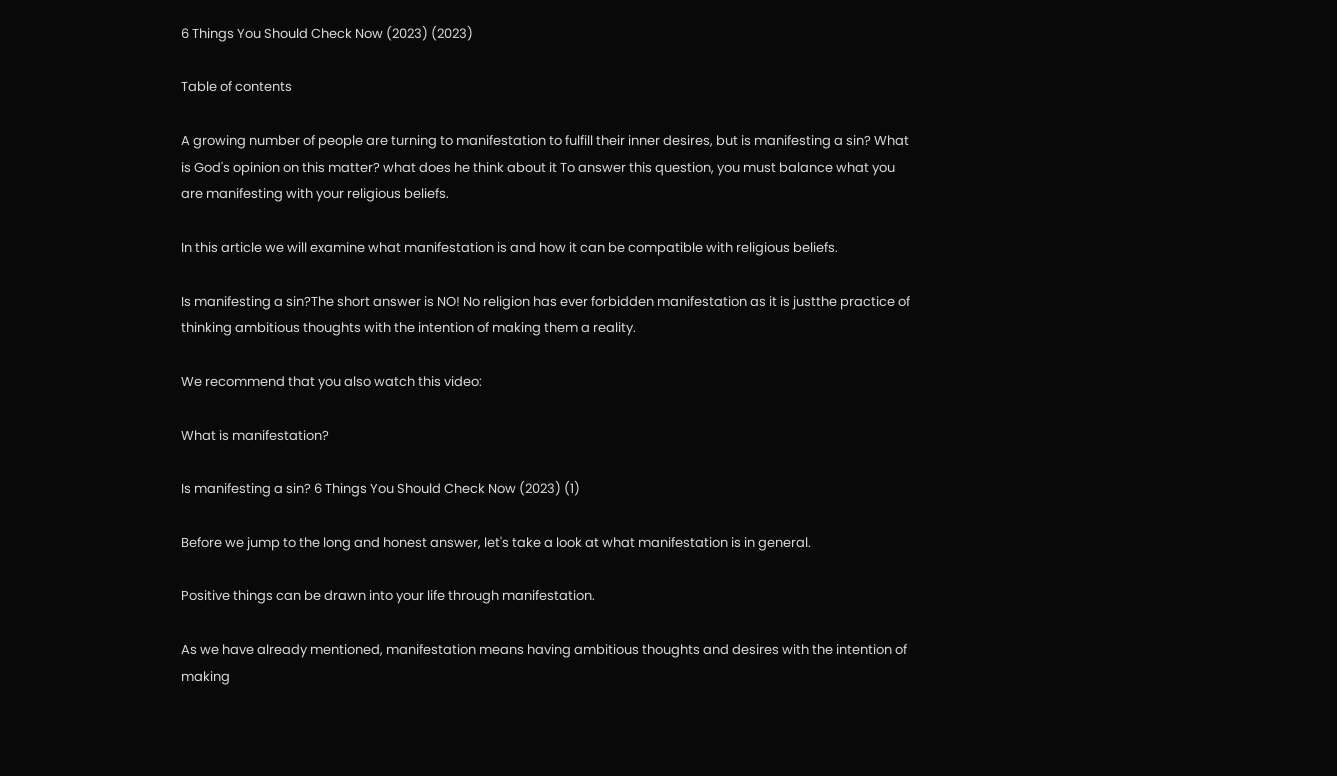6 Things You Should Check Now (2023) (2023)

Table of contents

A growing number of people are turning to manifestation to fulfill their inner desires, but is manifesting a sin? What is God's opinion on this matter? what does he think about it To answer this question, you must balance what you are manifesting with your religious beliefs.

In this article we will examine what manifestation is and how it can be compatible with religious beliefs.

Is manifesting a sin?The short answer is NO! No religion has ever forbidden manifestation as it is justthe practice of thinking ambitious thoughts with the intention of making them a reality.

We recommend that you also watch this video:

What is manifestation?

Is manifesting a sin? 6 Things You Should Check Now (2023) (1)

Before we jump to the long and honest answer, let's take a look at what manifestation is in general.

Positive things can be drawn into your life through manifestation.

As we have already mentioned, manifestation means having ambitious thoughts and desires with the intention of making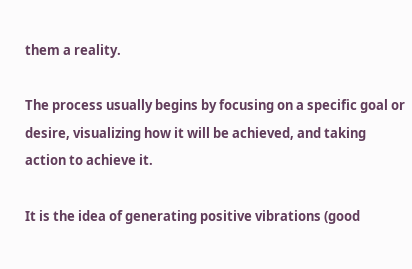them a reality.

The process usually begins by focusing on a specific goal or desire, visualizing how it will be achieved, and taking action to achieve it.

It is the idea of generating positive vibrations (good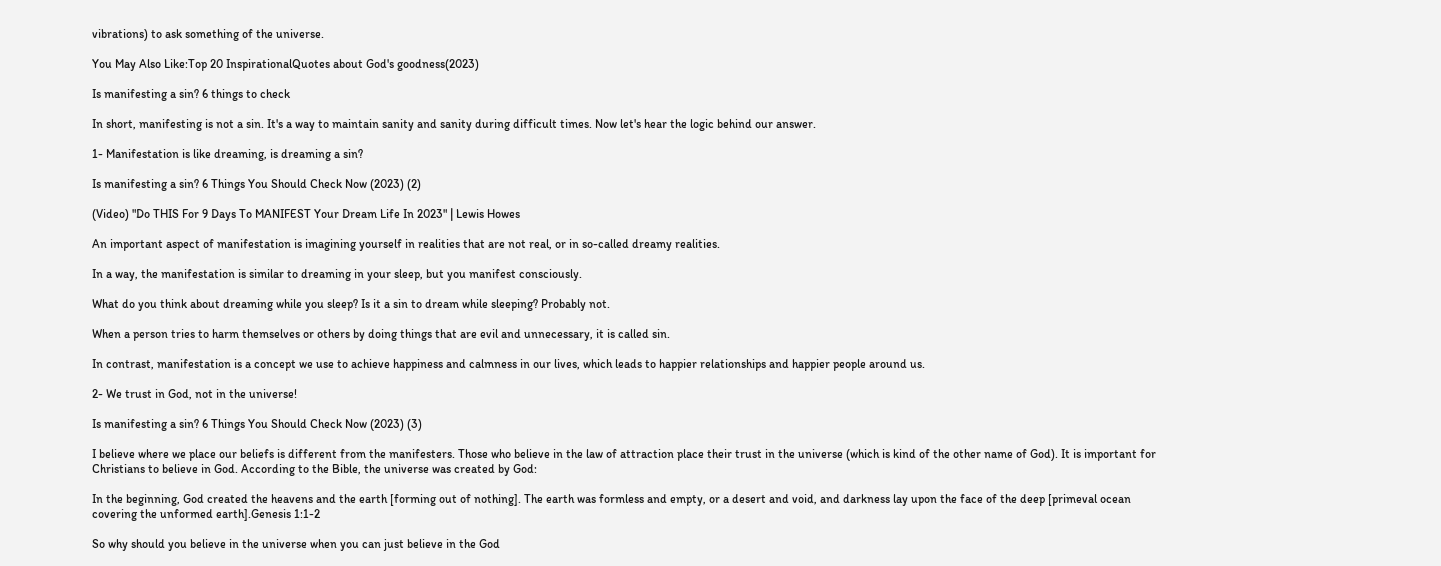vibrations) to ask something of the universe.

You May Also Like:Top 20 InspirationalQuotes about God's goodness(2023)

Is manifesting a sin? 6 things to check

In short, manifesting is not a sin. It's a way to maintain sanity and sanity during difficult times. Now let's hear the logic behind our answer.

1- Manifestation is like dreaming, is dreaming a sin?

Is manifesting a sin? 6 Things You Should Check Now (2023) (2)

(Video) "Do THIS For 9 Days To MANIFEST Your Dream Life In 2023" | Lewis Howes

An important aspect of manifestation is imagining yourself in realities that are not real, or in so-called dreamy realities.

In a way, the manifestation is similar to dreaming in your sleep, but you manifest consciously.

What do you think about dreaming while you sleep? Is it a sin to dream while sleeping? Probably not.

When a person tries to harm themselves or others by doing things that are evil and unnecessary, it is called sin.

In contrast, manifestation is a concept we use to achieve happiness and calmness in our lives, which leads to happier relationships and happier people around us.

2- We trust in God, not in the universe!

Is manifesting a sin? 6 Things You Should Check Now (2023) (3)

I believe where we place our beliefs is different from the manifesters. Those who believe in the law of attraction place their trust in the universe (which is kind of the other name of God). It is important for Christians to believe in God. According to the Bible, the universe was created by God:

In the beginning, God created the heavens and the earth [forming out of nothing]. The earth was formless and empty, or a desert and void, and darkness lay upon the face of the deep [primeval ocean covering the unformed earth].Genesis 1:1-2

So why should you believe in the universe when you can just believe in the God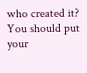who created it? You should put your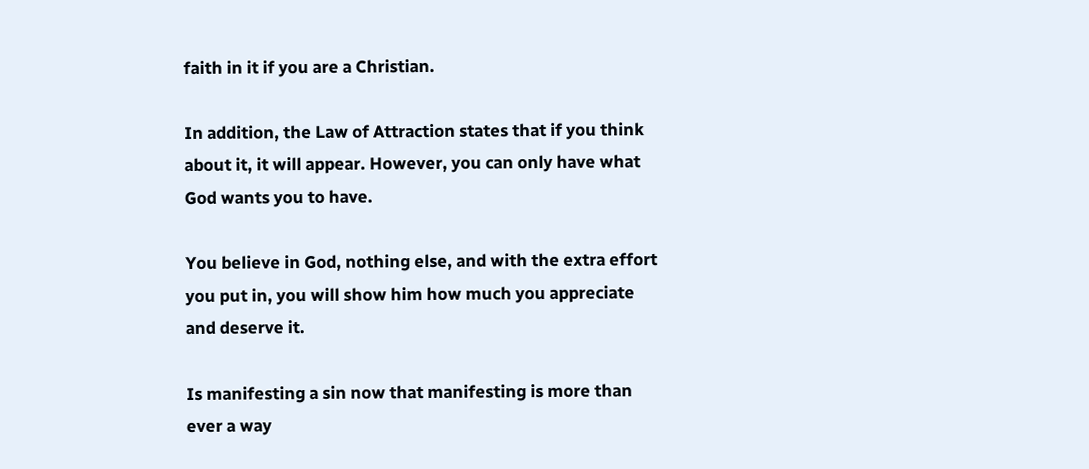faith in it if you are a Christian.

In addition, the Law of Attraction states that if you think about it, it will appear. However, you can only have what God wants you to have.

You believe in God, nothing else, and with the extra effort you put in, you will show him how much you appreciate and deserve it.

Is manifesting a sin now that manifesting is more than ever a way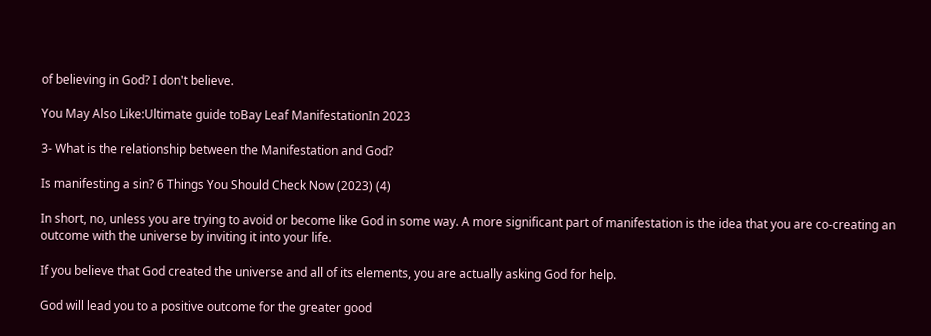of believing in God? I don't believe.

You May Also Like:Ultimate guide toBay Leaf ManifestationIn 2023

3- What is the relationship between the Manifestation and God?

Is manifesting a sin? 6 Things You Should Check Now (2023) (4)

In short, no, unless you are trying to avoid or become like God in some way. A more significant part of manifestation is the idea that you are co-creating an outcome with the universe by inviting it into your life.

If you believe that God created the universe and all of its elements, you are actually asking God for help.

God will lead you to a positive outcome for the greater good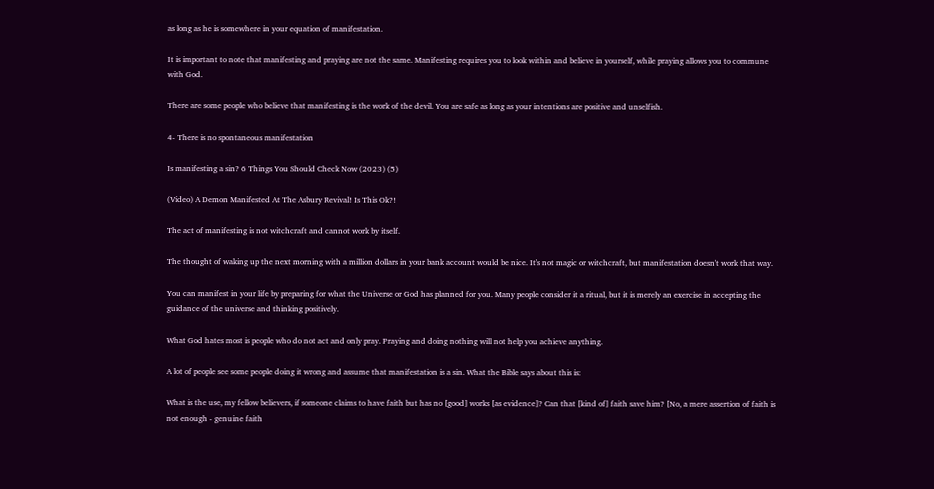as long as he is somewhere in your equation of manifestation.

It is important to note that manifesting and praying are not the same. Manifesting requires you to look within and believe in yourself, while praying allows you to commune with God.

There are some people who believe that manifesting is the work of the devil. You are safe as long as your intentions are positive and unselfish.

4- There is no spontaneous manifestation

Is manifesting a sin? 6 Things You Should Check Now (2023) (5)

(Video) A Demon Manifested At The Asbury Revival! Is This Ok?!

The act of manifesting is not witchcraft and cannot work by itself.

The thought of waking up the next morning with a million dollars in your bank account would be nice. It's not magic or witchcraft, but manifestation doesn't work that way.

You can manifest in your life by preparing for what the Universe or God has planned for you. Many people consider it a ritual, but it is merely an exercise in accepting the guidance of the universe and thinking positively.

What God hates most is people who do not act and only pray. Praying and doing nothing will not help you achieve anything.

A lot of people see some people doing it wrong and assume that manifestation is a sin. What the Bible says about this is:

What is the use, my fellow believers, if someone claims to have faith but has no [good] works [as evidence]? Can that [kind of] faith save him? [No, a mere assertion of faith is not enough - genuine faith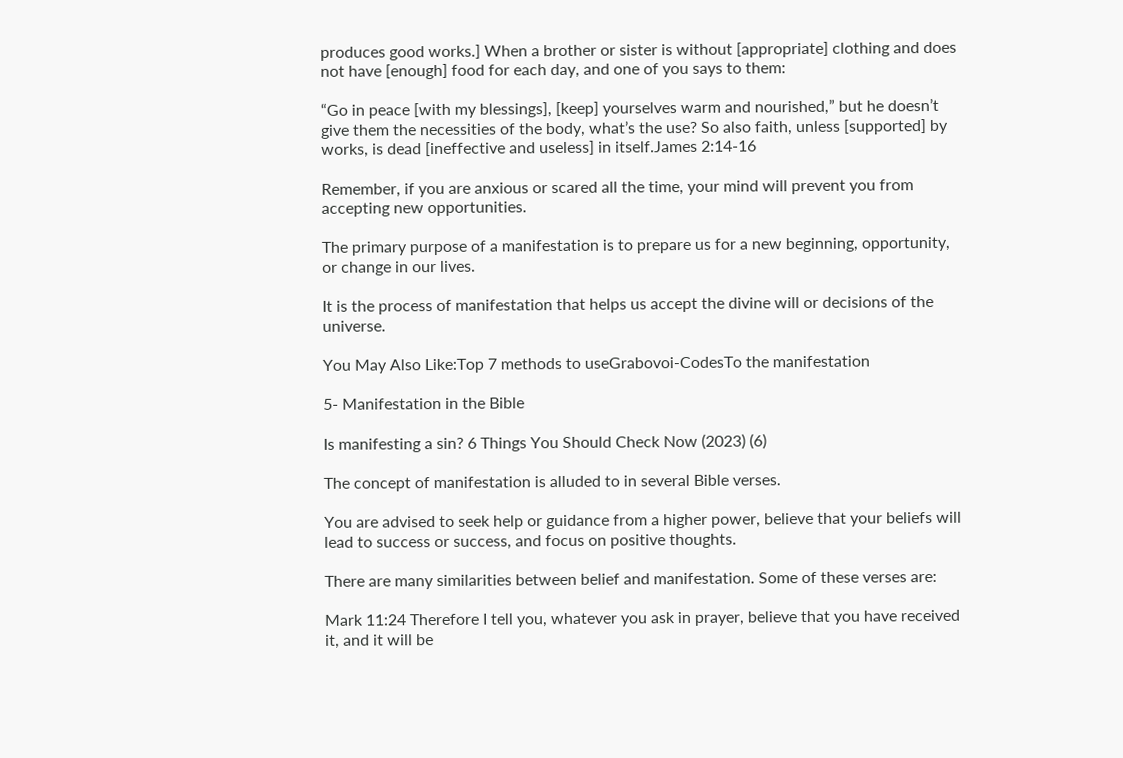produces good works.] When a brother or sister is without [appropriate] clothing and does not have [enough] food for each day, and one of you says to them:

“Go in peace [with my blessings], [keep] yourselves warm and nourished,” but he doesn’t give them the necessities of the body, what’s the use? So also faith, unless [supported] by works, is dead [ineffective and useless] in itself.James 2:14-16

Remember, if you are anxious or scared all the time, your mind will prevent you from accepting new opportunities.

The primary purpose of a manifestation is to prepare us for a new beginning, opportunity, or change in our lives.

It is the process of manifestation that helps us accept the divine will or decisions of the universe.

You May Also Like:Top 7 methods to useGrabovoi-CodesTo the manifestation

5- Manifestation in the Bible

Is manifesting a sin? 6 Things You Should Check Now (2023) (6)

The concept of manifestation is alluded to in several Bible verses.

You are advised to seek help or guidance from a higher power, believe that your beliefs will lead to success or success, and focus on positive thoughts.

There are many similarities between belief and manifestation. Some of these verses are:

Mark 11:24 Therefore I tell you, whatever you ask in prayer, believe that you have received it, and it will be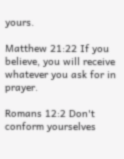yours.

Matthew 21:22 If you believe, you will receive whatever you ask for in prayer.

Romans 12:2 Don't conform yourselves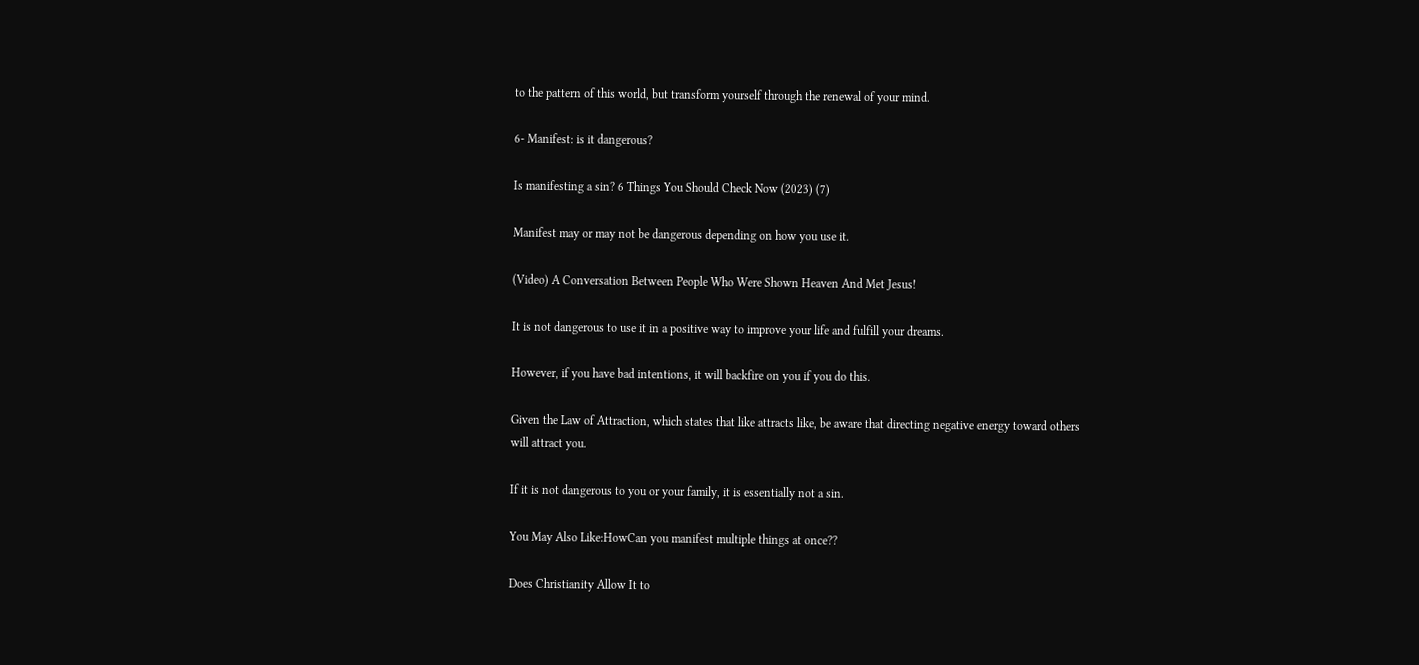to the pattern of this world, but transform yourself through the renewal of your mind.

6- Manifest: is it dangerous?

Is manifesting a sin? 6 Things You Should Check Now (2023) (7)

Manifest may or may not be dangerous depending on how you use it.

(Video) A Conversation Between People Who Were Shown Heaven And Met Jesus!

It is not dangerous to use it in a positive way to improve your life and fulfill your dreams.

However, if you have bad intentions, it will backfire on you if you do this.

Given the Law of Attraction, which states that like attracts like, be aware that directing negative energy toward others will attract you.

If it is not dangerous to you or your family, it is essentially not a sin.

You May Also Like:HowCan you manifest multiple things at once??

Does Christianity Allow It to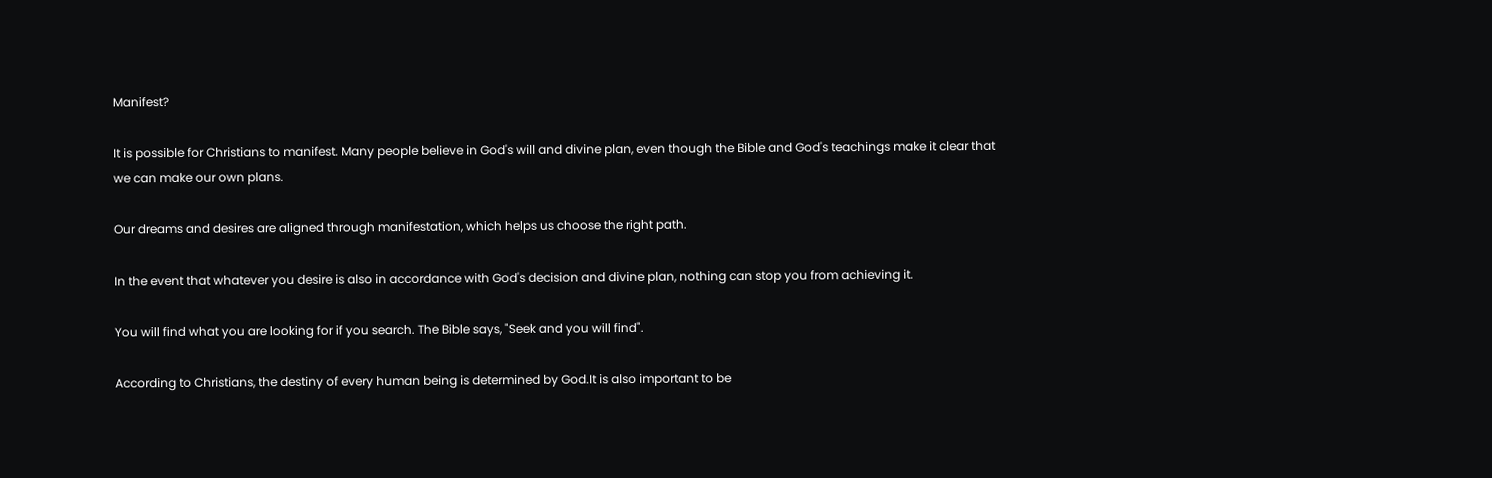Manifest?

It is possible for Christians to manifest. Many people believe in God's will and divine plan, even though the Bible and God's teachings make it clear that we can make our own plans.

Our dreams and desires are aligned through manifestation, which helps us choose the right path.

In the event that whatever you desire is also in accordance with God's decision and divine plan, nothing can stop you from achieving it.

You will find what you are looking for if you search. The Bible says, "Seek and you will find".

According to Christians, the destiny of every human being is determined by God.It is also important to be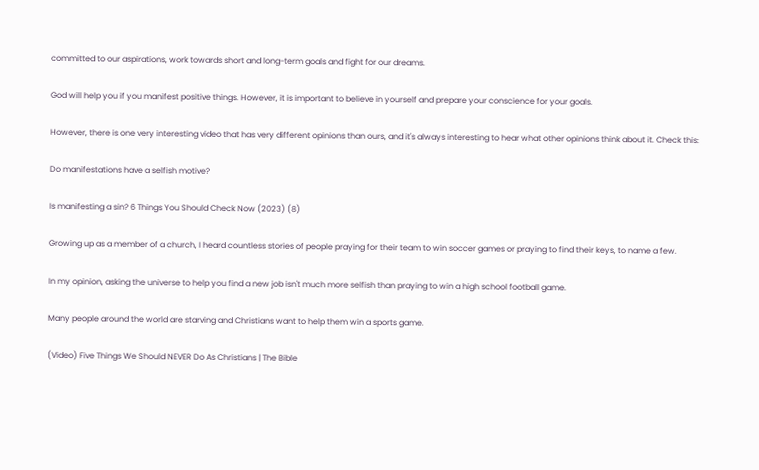committed to our aspirations, work towards short and long-term goals and fight for our dreams.

God will help you if you manifest positive things. However, it is important to believe in yourself and prepare your conscience for your goals.

However, there is one very interesting video that has very different opinions than ours, and it's always interesting to hear what other opinions think about it. Check this:

Do manifestations have a selfish motive?

Is manifesting a sin? 6 Things You Should Check Now (2023) (8)

Growing up as a member of a church, I heard countless stories of people praying for their team to win soccer games or praying to find their keys, to name a few.

In my opinion, asking the universe to help you find a new job isn't much more selfish than praying to win a high school football game.

Many people around the world are starving and Christians want to help them win a sports game.

(Video) Five Things We Should NEVER Do As Christians | The Bible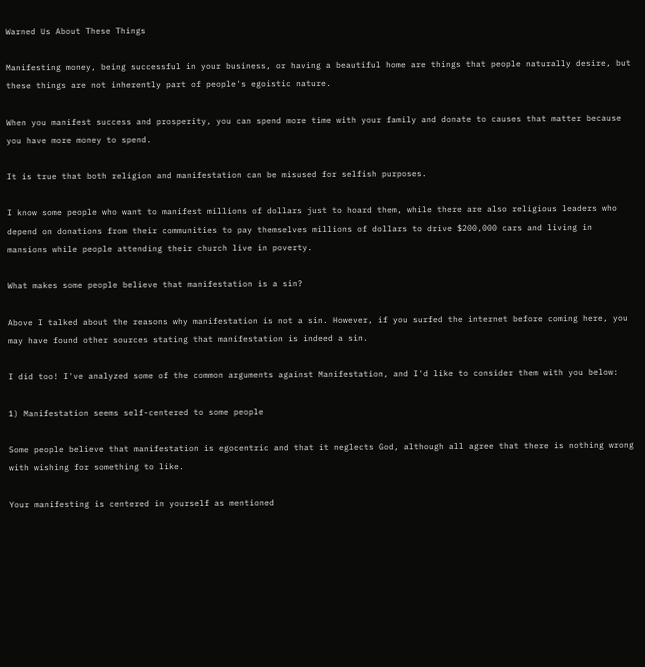Warned Us About These Things

Manifesting money, being successful in your business, or having a beautiful home are things that people naturally desire, but these things are not inherently part of people's egoistic nature.

When you manifest success and prosperity, you can spend more time with your family and donate to causes that matter because you have more money to spend.

It is true that both religion and manifestation can be misused for selfish purposes.

I know some people who want to manifest millions of dollars just to hoard them, while there are also religious leaders who depend on donations from their communities to pay themselves millions of dollars to drive $200,000 cars and living in mansions while people attending their church live in poverty.

What makes some people believe that manifestation is a sin?

Above I talked about the reasons why manifestation is not a sin. However, if you surfed the internet before coming here, you may have found other sources stating that manifestation is indeed a sin.

I did too! I've analyzed some of the common arguments against Manifestation, and I'd like to consider them with you below:

1) Manifestation seems self-centered to some people

Some people believe that manifestation is egocentric and that it neglects God, although all agree that there is nothing wrong with wishing for something to like.

Your manifesting is centered in yourself as mentioned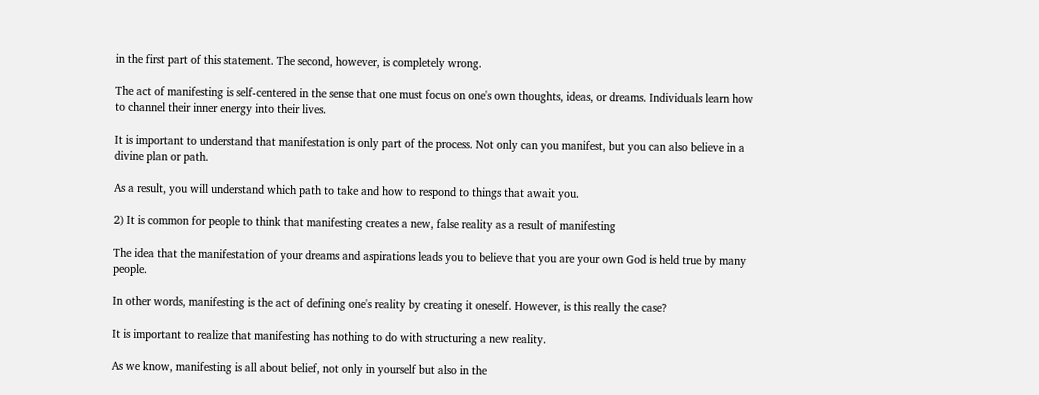in the first part of this statement. The second, however, is completely wrong.

The act of manifesting is self-centered in the sense that one must focus on one's own thoughts, ideas, or dreams. Individuals learn how to channel their inner energy into their lives.

It is important to understand that manifestation is only part of the process. Not only can you manifest, but you can also believe in a divine plan or path.

As a result, you will understand which path to take and how to respond to things that await you.

2) It is common for people to think that manifesting creates a new, false reality as a result of manifesting

The idea that the manifestation of your dreams and aspirations leads you to believe that you are your own God is held true by many people.

In other words, manifesting is the act of defining one's reality by creating it oneself. However, is this really the case?

It is important to realize that manifesting has nothing to do with structuring a new reality.

As we know, manifesting is all about belief, not only in yourself but also in the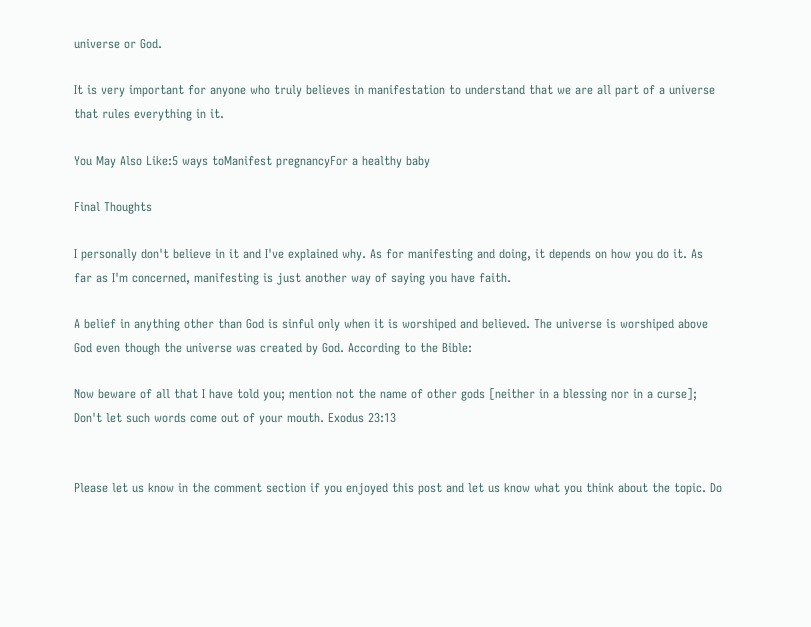universe or God.

It is very important for anyone who truly believes in manifestation to understand that we are all part of a universe that rules everything in it.

You May Also Like:5 ways toManifest pregnancyFor a healthy baby

Final Thoughts

I personally don't believe in it and I've explained why. As for manifesting and doing, it depends on how you do it. As far as I'm concerned, manifesting is just another way of saying you have faith.

A belief in anything other than God is sinful only when it is worshiped and believed. The universe is worshiped above God even though the universe was created by God. According to the Bible:

Now beware of all that I have told you; mention not the name of other gods [neither in a blessing nor in a curse]; Don't let such words come out of your mouth. Exodus 23:13


Please let us know in the comment section if you enjoyed this post and let us know what you think about the topic. Do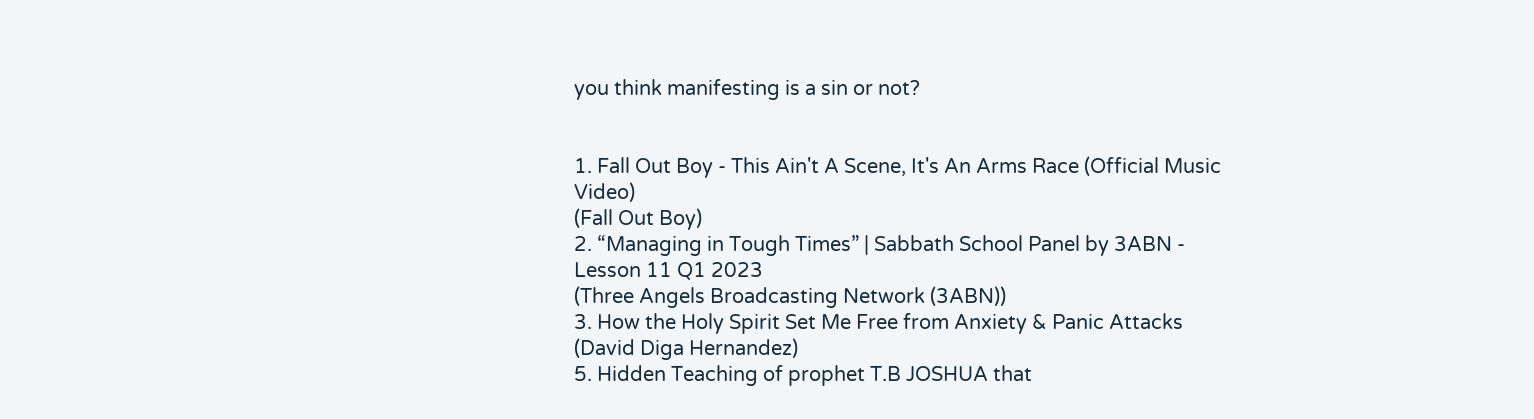you think manifesting is a sin or not?


1. Fall Out Boy - This Ain't A Scene, It's An Arms Race (Official Music Video)
(Fall Out Boy)
2. “Managing in Tough Times” | Sabbath School Panel by 3ABN - Lesson 11 Q1 2023
(Three Angels Broadcasting Network (3ABN))
3. How the Holy Spirit Set Me Free from Anxiety & Panic Attacks
(David Diga Hernandez)
5. Hidden Teaching of prophet T.B JOSHUA that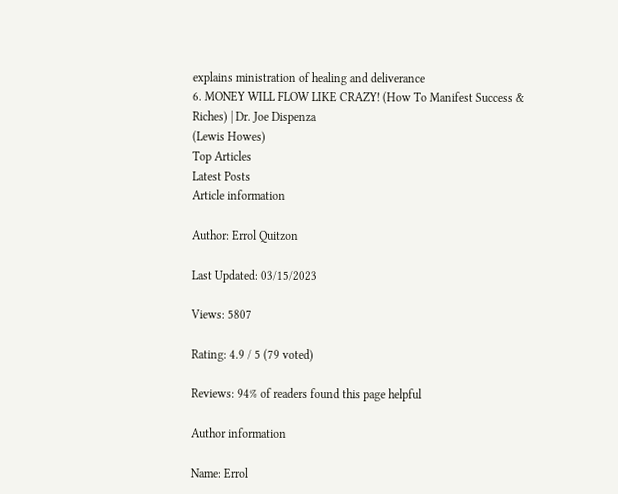explains ministration of healing and deliverance
6. MONEY WILL FLOW LIKE CRAZY! (How To Manifest Success & Riches) | Dr. Joe Dispenza
(Lewis Howes)
Top Articles
Latest Posts
Article information

Author: Errol Quitzon

Last Updated: 03/15/2023

Views: 5807

Rating: 4.9 / 5 (79 voted)

Reviews: 94% of readers found this page helpful

Author information

Name: Errol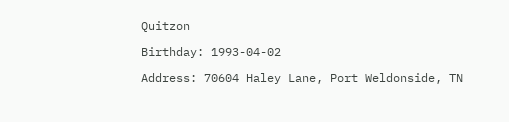Quitzon

Birthday: 1993-04-02

Address: 70604 Haley Lane, Port Weldonside, TN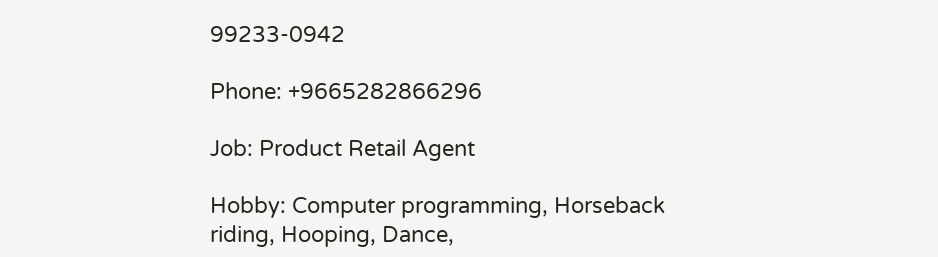99233-0942

Phone: +9665282866296

Job: Product Retail Agent

Hobby: Computer programming, Horseback riding, Hooping, Dance,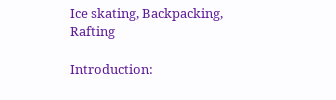Ice skating, Backpacking, Rafting

Introduction: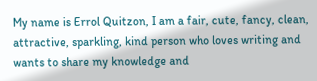My name is Errol Quitzon, I am a fair, cute, fancy, clean, attractive, sparkling, kind person who loves writing and wants to share my knowledge and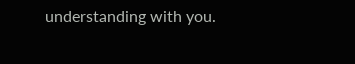understanding with you.